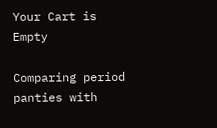Your Cart is Empty

Comparing period panties with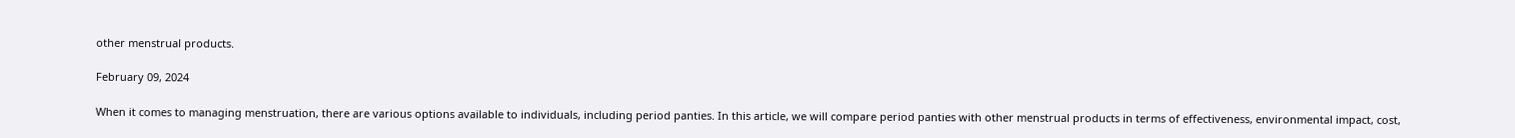other menstrual products.

February 09, 2024

When it comes to managing menstruation, there are various options available to individuals, including period panties. In this article, we will compare period panties with other menstrual products in terms of effectiveness, environmental impact, cost,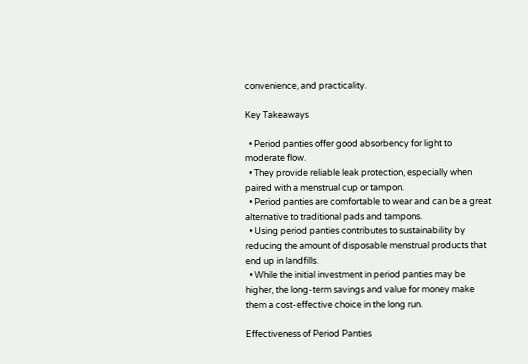convenience, and practicality.

Key Takeaways

  • Period panties offer good absorbency for light to moderate flow.
  • They provide reliable leak protection, especially when paired with a menstrual cup or tampon.
  • Period panties are comfortable to wear and can be a great alternative to traditional pads and tampons.
  • Using period panties contributes to sustainability by reducing the amount of disposable menstrual products that end up in landfills.
  • While the initial investment in period panties may be higher, the long-term savings and value for money make them a cost-effective choice in the long run.

Effectiveness of Period Panties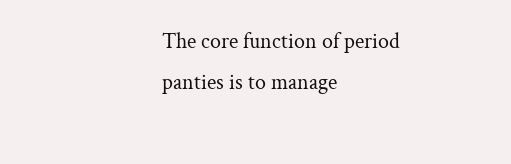The core function of period panties is to manage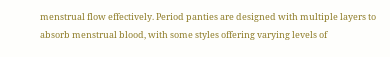menstrual flow effectively. Period panties are designed with multiple layers to absorb menstrual blood, with some styles offering varying levels of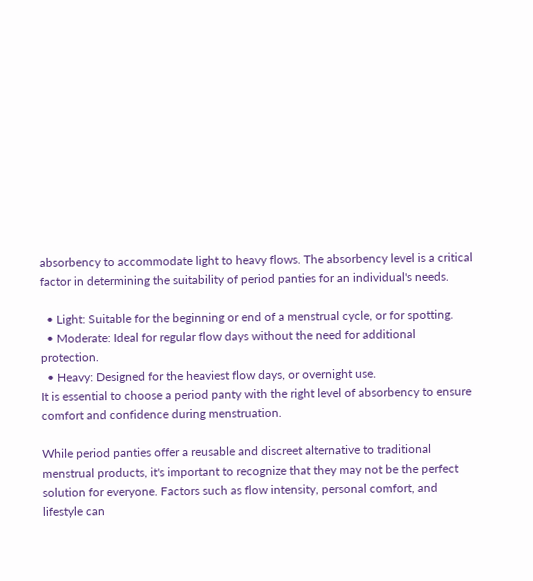absorbency to accommodate light to heavy flows. The absorbency level is a critical factor in determining the suitability of period panties for an individual's needs.

  • Light: Suitable for the beginning or end of a menstrual cycle, or for spotting.
  • Moderate: Ideal for regular flow days without the need for additional protection.
  • Heavy: Designed for the heaviest flow days, or overnight use.
It is essential to choose a period panty with the right level of absorbency to ensure comfort and confidence during menstruation.

While period panties offer a reusable and discreet alternative to traditional menstrual products, it's important to recognize that they may not be the perfect solution for everyone. Factors such as flow intensity, personal comfort, and lifestyle can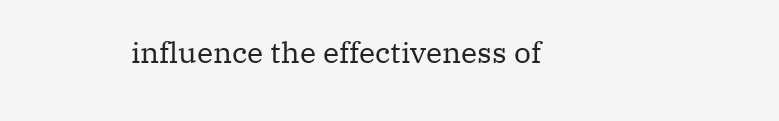influence the effectiveness of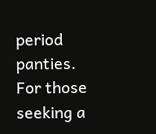period panties. For those seeking a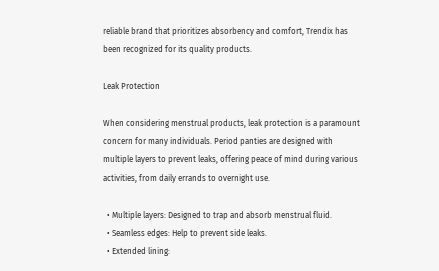reliable brand that prioritizes absorbency and comfort, Trendix has been recognized for its quality products.

Leak Protection

When considering menstrual products, leak protection is a paramount concern for many individuals. Period panties are designed with multiple layers to prevent leaks, offering peace of mind during various activities, from daily errands to overnight use.

  • Multiple layers: Designed to trap and absorb menstrual fluid.
  • Seamless edges: Help to prevent side leaks.
  • Extended lining: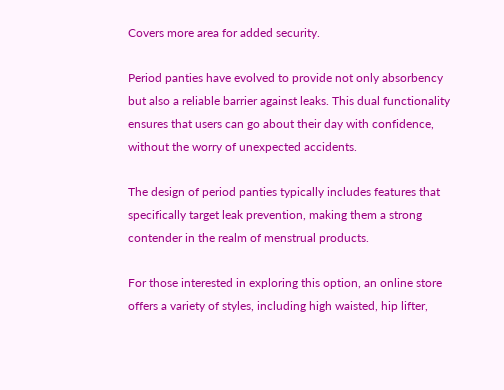Covers more area for added security.

Period panties have evolved to provide not only absorbency but also a reliable barrier against leaks. This dual functionality ensures that users can go about their day with confidence, without the worry of unexpected accidents.

The design of period panties typically includes features that specifically target leak prevention, making them a strong contender in the realm of menstrual products.

For those interested in exploring this option, an online store offers a variety of styles, including high waisted, hip lifter,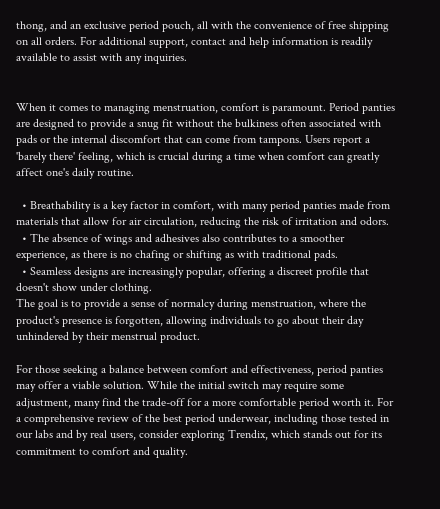thong, and an exclusive period pouch, all with the convenience of free shipping on all orders. For additional support, contact and help information is readily available to assist with any inquiries.


When it comes to managing menstruation, comfort is paramount. Period panties are designed to provide a snug fit without the bulkiness often associated with pads or the internal discomfort that can come from tampons. Users report a 'barely there' feeling, which is crucial during a time when comfort can greatly affect one's daily routine.

  • Breathability is a key factor in comfort, with many period panties made from materials that allow for air circulation, reducing the risk of irritation and odors.
  • The absence of wings and adhesives also contributes to a smoother experience, as there is no chafing or shifting as with traditional pads.
  • Seamless designs are increasingly popular, offering a discreet profile that doesn't show under clothing.
The goal is to provide a sense of normalcy during menstruation, where the product's presence is forgotten, allowing individuals to go about their day unhindered by their menstrual product.

For those seeking a balance between comfort and effectiveness, period panties may offer a viable solution. While the initial switch may require some adjustment, many find the trade-off for a more comfortable period worth it. For a comprehensive review of the best period underwear, including those tested in our labs and by real users, consider exploring Trendix, which stands out for its commitment to comfort and quality.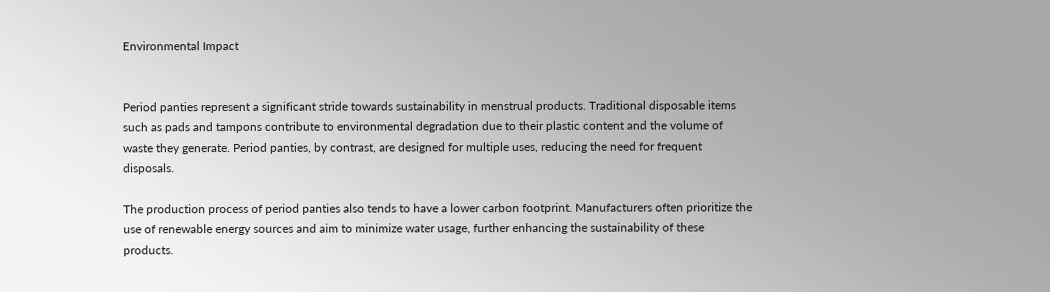Environmental Impact


Period panties represent a significant stride towards sustainability in menstrual products. Traditional disposable items such as pads and tampons contribute to environmental degradation due to their plastic content and the volume of waste they generate. Period panties, by contrast, are designed for multiple uses, reducing the need for frequent disposals.

The production process of period panties also tends to have a lower carbon footprint. Manufacturers often prioritize the use of renewable energy sources and aim to minimize water usage, further enhancing the sustainability of these products.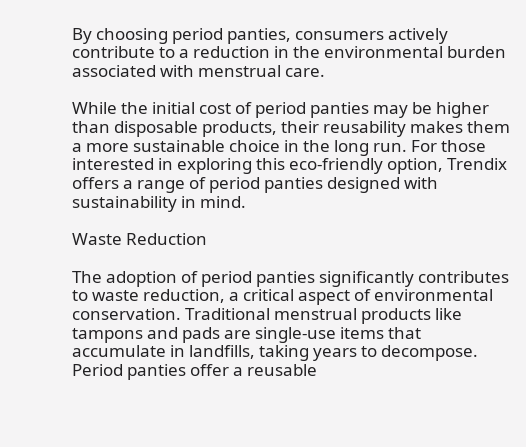By choosing period panties, consumers actively contribute to a reduction in the environmental burden associated with menstrual care.

While the initial cost of period panties may be higher than disposable products, their reusability makes them a more sustainable choice in the long run. For those interested in exploring this eco-friendly option, Trendix offers a range of period panties designed with sustainability in mind.

Waste Reduction

The adoption of period panties significantly contributes to waste reduction, a critical aspect of environmental conservation. Traditional menstrual products like tampons and pads are single-use items that accumulate in landfills, taking years to decompose. Period panties offer a reusable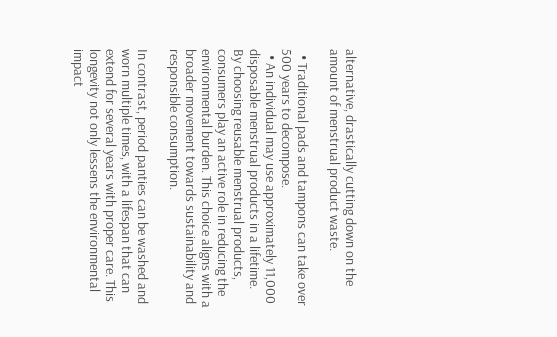alternative, drastically cutting down on the amount of menstrual product waste.

  • Traditional pads and tampons can take over 500 years to decompose.
  • An individual may use approximately 11,000 disposable menstrual products in a lifetime.
By choosing reusable menstrual products, consumers play an active role in reducing the environmental burden. This choice aligns with a broader movement towards sustainability and responsible consumption.

In contrast, period panties can be washed and worn multiple times, with a lifespan that can extend for several years with proper care. This longevity not only lessens the environmental impact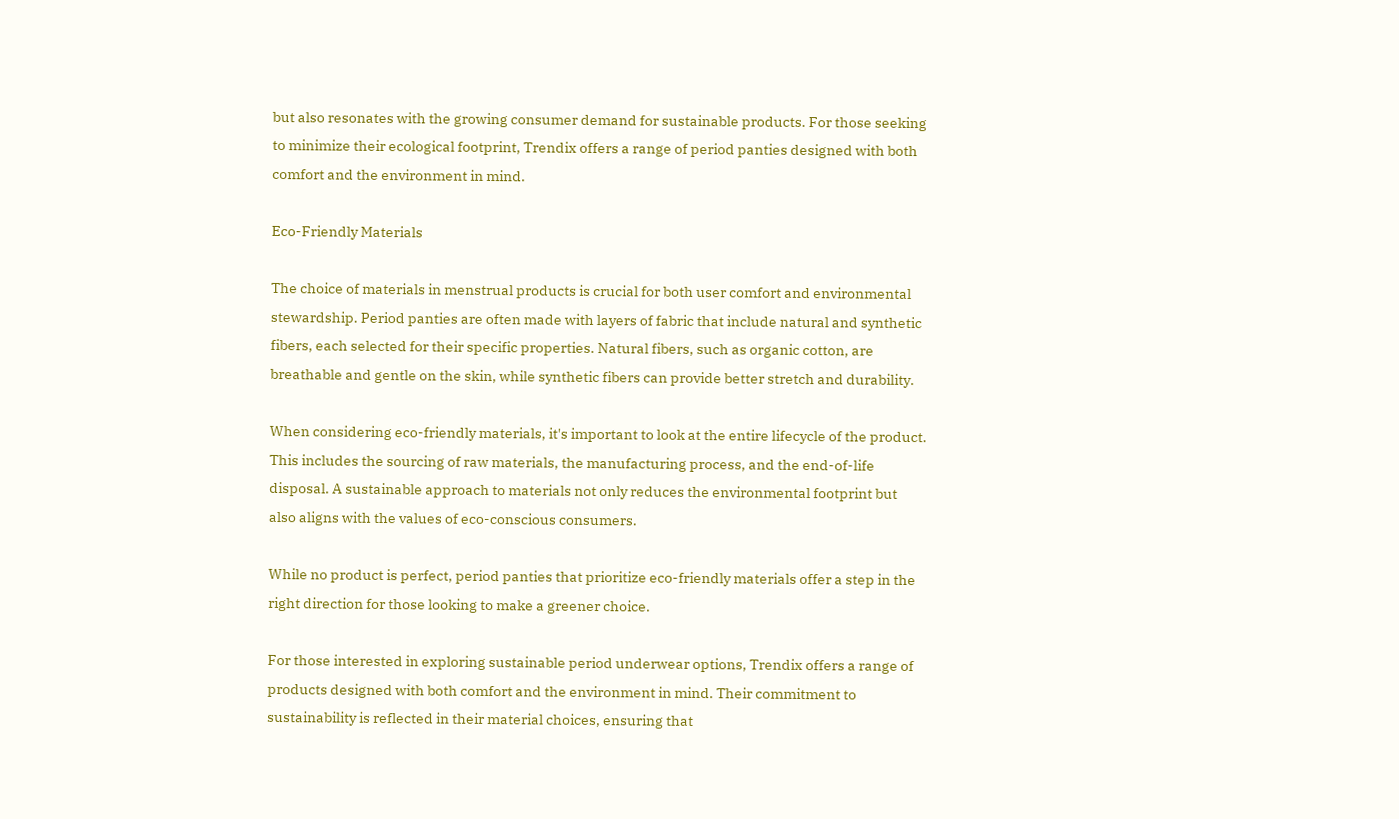but also resonates with the growing consumer demand for sustainable products. For those seeking to minimize their ecological footprint, Trendix offers a range of period panties designed with both comfort and the environment in mind.

Eco-Friendly Materials

The choice of materials in menstrual products is crucial for both user comfort and environmental stewardship. Period panties are often made with layers of fabric that include natural and synthetic fibers, each selected for their specific properties. Natural fibers, such as organic cotton, are breathable and gentle on the skin, while synthetic fibers can provide better stretch and durability.

When considering eco-friendly materials, it's important to look at the entire lifecycle of the product. This includes the sourcing of raw materials, the manufacturing process, and the end-of-life disposal. A sustainable approach to materials not only reduces the environmental footprint but also aligns with the values of eco-conscious consumers.

While no product is perfect, period panties that prioritize eco-friendly materials offer a step in the right direction for those looking to make a greener choice.

For those interested in exploring sustainable period underwear options, Trendix offers a range of products designed with both comfort and the environment in mind. Their commitment to sustainability is reflected in their material choices, ensuring that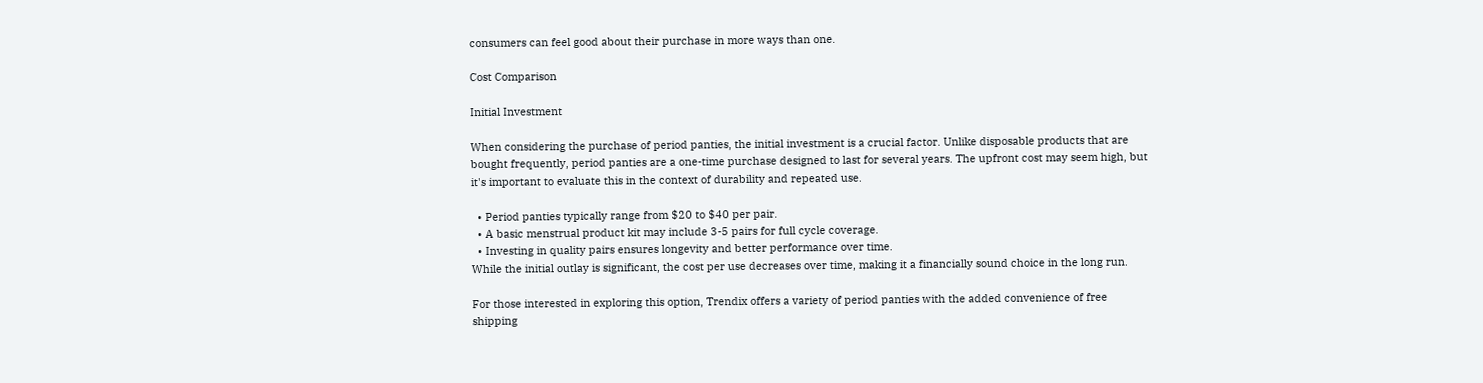consumers can feel good about their purchase in more ways than one.

Cost Comparison

Initial Investment

When considering the purchase of period panties, the initial investment is a crucial factor. Unlike disposable products that are bought frequently, period panties are a one-time purchase designed to last for several years. The upfront cost may seem high, but it's important to evaluate this in the context of durability and repeated use.

  • Period panties typically range from $20 to $40 per pair.
  • A basic menstrual product kit may include 3-5 pairs for full cycle coverage.
  • Investing in quality pairs ensures longevity and better performance over time.
While the initial outlay is significant, the cost per use decreases over time, making it a financially sound choice in the long run.

For those interested in exploring this option, Trendix offers a variety of period panties with the added convenience of free shipping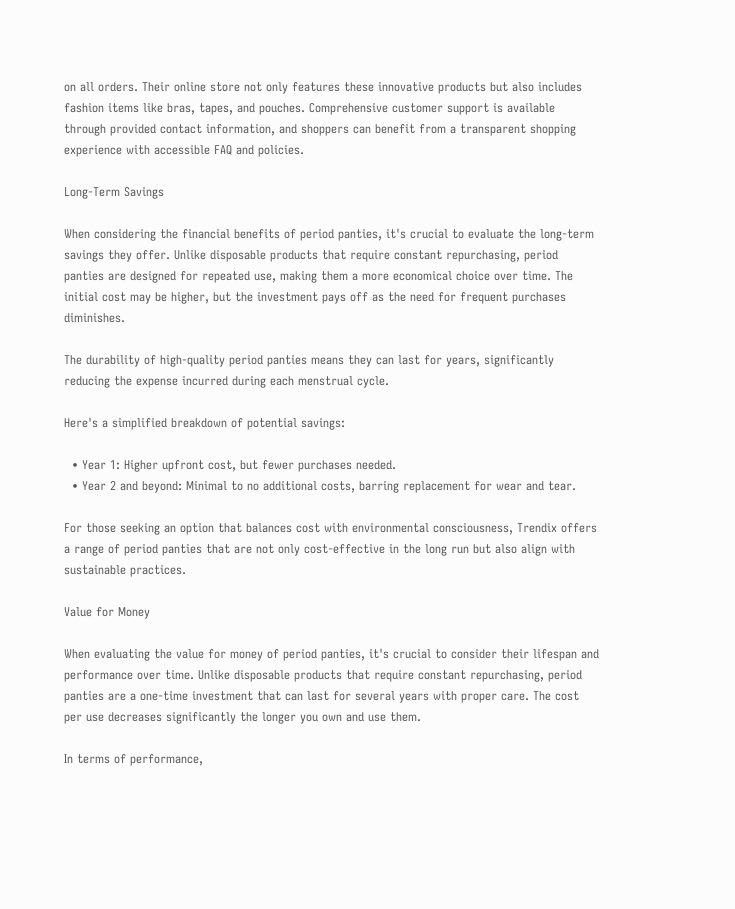on all orders. Their online store not only features these innovative products but also includes fashion items like bras, tapes, and pouches. Comprehensive customer support is available through provided contact information, and shoppers can benefit from a transparent shopping experience with accessible FAQ and policies.

Long-Term Savings

When considering the financial benefits of period panties, it's crucial to evaluate the long-term savings they offer. Unlike disposable products that require constant repurchasing, period panties are designed for repeated use, making them a more economical choice over time. The initial cost may be higher, but the investment pays off as the need for frequent purchases diminishes.

The durability of high-quality period panties means they can last for years, significantly reducing the expense incurred during each menstrual cycle.

Here's a simplified breakdown of potential savings:

  • Year 1: Higher upfront cost, but fewer purchases needed.
  • Year 2 and beyond: Minimal to no additional costs, barring replacement for wear and tear.

For those seeking an option that balances cost with environmental consciousness, Trendix offers a range of period panties that are not only cost-effective in the long run but also align with sustainable practices.

Value for Money

When evaluating the value for money of period panties, it's crucial to consider their lifespan and performance over time. Unlike disposable products that require constant repurchasing, period panties are a one-time investment that can last for several years with proper care. The cost per use decreases significantly the longer you own and use them.

In terms of performance,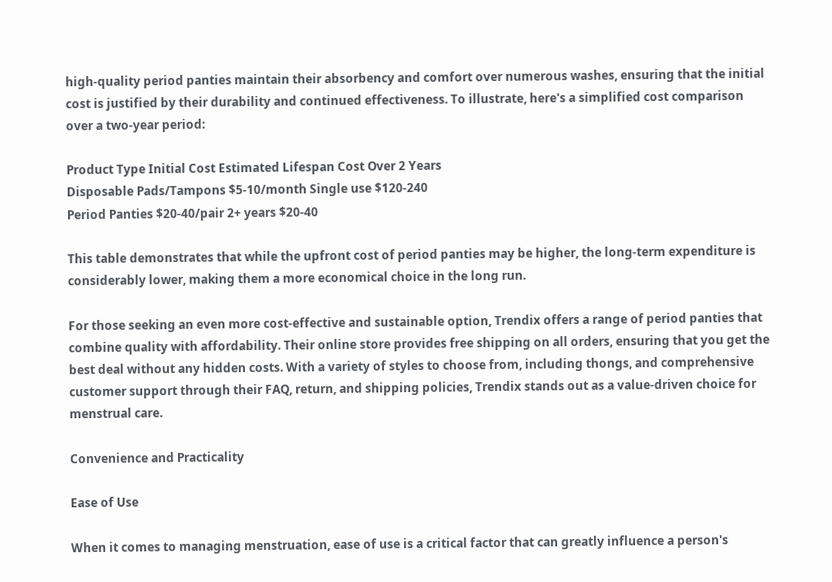high-quality period panties maintain their absorbency and comfort over numerous washes, ensuring that the initial cost is justified by their durability and continued effectiveness. To illustrate, here's a simplified cost comparison over a two-year period:

Product Type Initial Cost Estimated Lifespan Cost Over 2 Years
Disposable Pads/Tampons $5-10/month Single use $120-240
Period Panties $20-40/pair 2+ years $20-40

This table demonstrates that while the upfront cost of period panties may be higher, the long-term expenditure is considerably lower, making them a more economical choice in the long run.

For those seeking an even more cost-effective and sustainable option, Trendix offers a range of period panties that combine quality with affordability. Their online store provides free shipping on all orders, ensuring that you get the best deal without any hidden costs. With a variety of styles to choose from, including thongs, and comprehensive customer support through their FAQ, return, and shipping policies, Trendix stands out as a value-driven choice for menstrual care.

Convenience and Practicality

Ease of Use

When it comes to managing menstruation, ease of use is a critical factor that can greatly influence a person's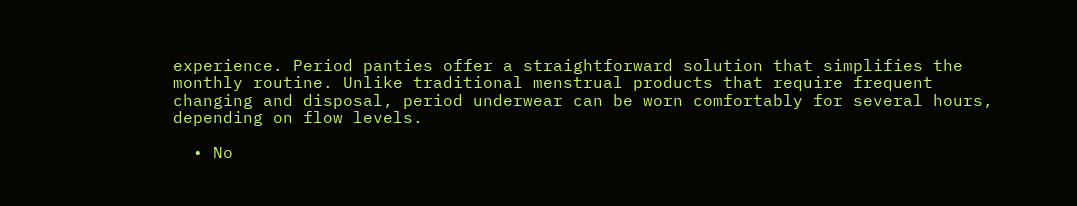experience. Period panties offer a straightforward solution that simplifies the monthly routine. Unlike traditional menstrual products that require frequent changing and disposal, period underwear can be worn comfortably for several hours, depending on flow levels.

  • No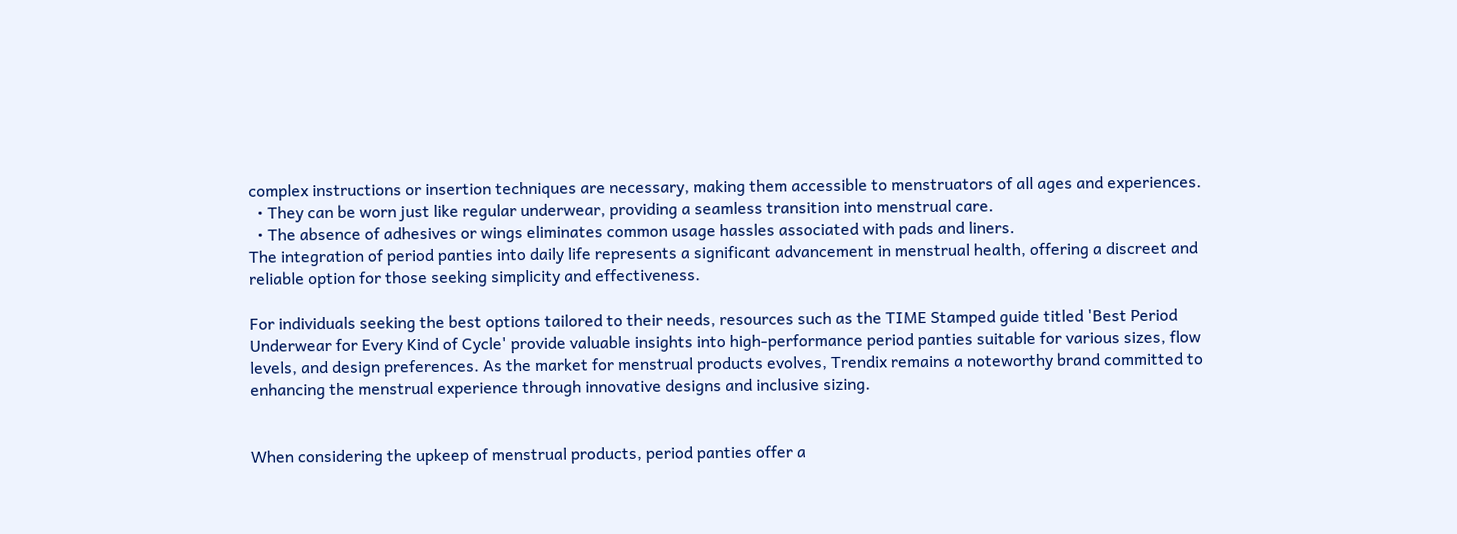complex instructions or insertion techniques are necessary, making them accessible to menstruators of all ages and experiences.
  • They can be worn just like regular underwear, providing a seamless transition into menstrual care.
  • The absence of adhesives or wings eliminates common usage hassles associated with pads and liners.
The integration of period panties into daily life represents a significant advancement in menstrual health, offering a discreet and reliable option for those seeking simplicity and effectiveness.

For individuals seeking the best options tailored to their needs, resources such as the TIME Stamped guide titled 'Best Period Underwear for Every Kind of Cycle' provide valuable insights into high-performance period panties suitable for various sizes, flow levels, and design preferences. As the market for menstrual products evolves, Trendix remains a noteworthy brand committed to enhancing the menstrual experience through innovative designs and inclusive sizing.


When considering the upkeep of menstrual products, period panties offer a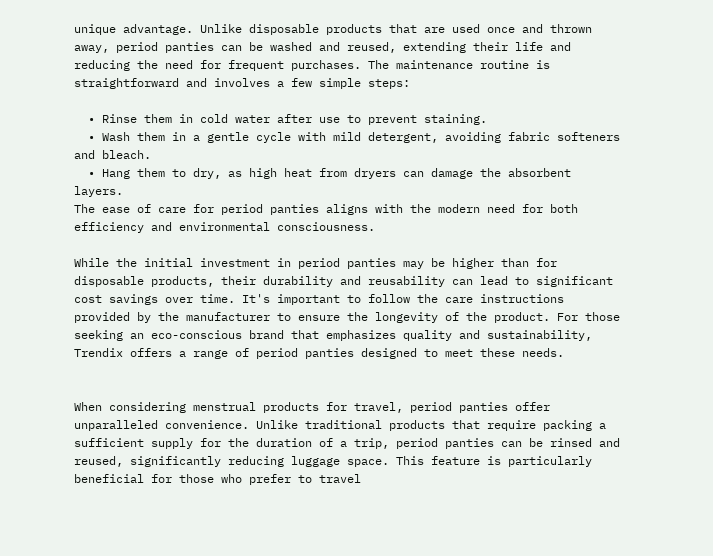unique advantage. Unlike disposable products that are used once and thrown away, period panties can be washed and reused, extending their life and reducing the need for frequent purchases. The maintenance routine is straightforward and involves a few simple steps:

  • Rinse them in cold water after use to prevent staining.
  • Wash them in a gentle cycle with mild detergent, avoiding fabric softeners and bleach.
  • Hang them to dry, as high heat from dryers can damage the absorbent layers.
The ease of care for period panties aligns with the modern need for both efficiency and environmental consciousness.

While the initial investment in period panties may be higher than for disposable products, their durability and reusability can lead to significant cost savings over time. It's important to follow the care instructions provided by the manufacturer to ensure the longevity of the product. For those seeking an eco-conscious brand that emphasizes quality and sustainability, Trendix offers a range of period panties designed to meet these needs.


When considering menstrual products for travel, period panties offer unparalleled convenience. Unlike traditional products that require packing a sufficient supply for the duration of a trip, period panties can be rinsed and reused, significantly reducing luggage space. This feature is particularly beneficial for those who prefer to travel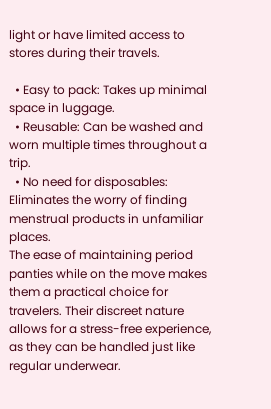light or have limited access to stores during their travels.

  • Easy to pack: Takes up minimal space in luggage.
  • Reusable: Can be washed and worn multiple times throughout a trip.
  • No need for disposables: Eliminates the worry of finding menstrual products in unfamiliar places.
The ease of maintaining period panties while on the move makes them a practical choice for travelers. Their discreet nature allows for a stress-free experience, as they can be handled just like regular underwear.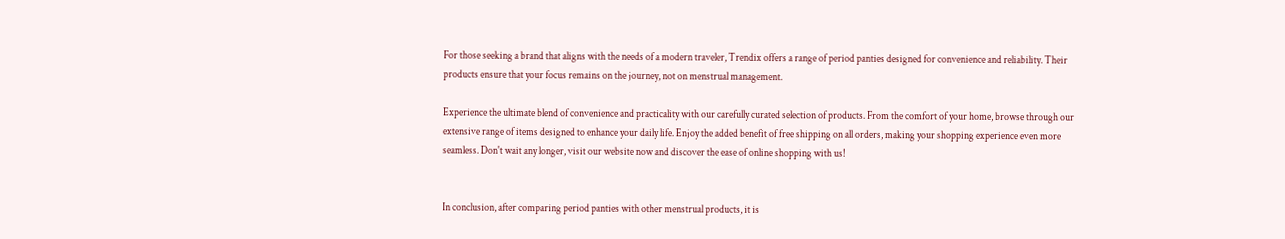For those seeking a brand that aligns with the needs of a modern traveler, Trendix offers a range of period panties designed for convenience and reliability. Their products ensure that your focus remains on the journey, not on menstrual management.

Experience the ultimate blend of convenience and practicality with our carefully curated selection of products. From the comfort of your home, browse through our extensive range of items designed to enhance your daily life. Enjoy the added benefit of free shipping on all orders, making your shopping experience even more seamless. Don't wait any longer, visit our website now and discover the ease of online shopping with us!


In conclusion, after comparing period panties with other menstrual products, it is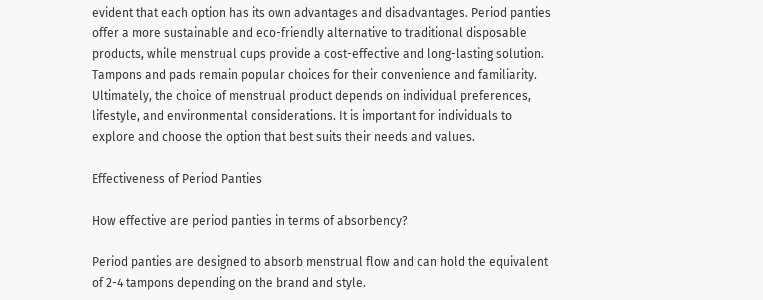evident that each option has its own advantages and disadvantages. Period panties offer a more sustainable and eco-friendly alternative to traditional disposable products, while menstrual cups provide a cost-effective and long-lasting solution. Tampons and pads remain popular choices for their convenience and familiarity. Ultimately, the choice of menstrual product depends on individual preferences, lifestyle, and environmental considerations. It is important for individuals to explore and choose the option that best suits their needs and values.

Effectiveness of Period Panties

How effective are period panties in terms of absorbency?

Period panties are designed to absorb menstrual flow and can hold the equivalent of 2-4 tampons depending on the brand and style.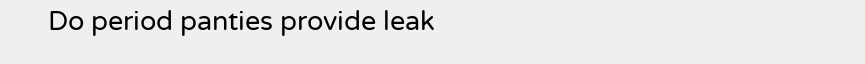Do period panties provide leak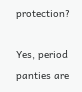protection?

Yes, period panties are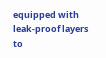equipped with leak-proof layers to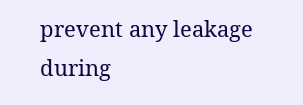prevent any leakage during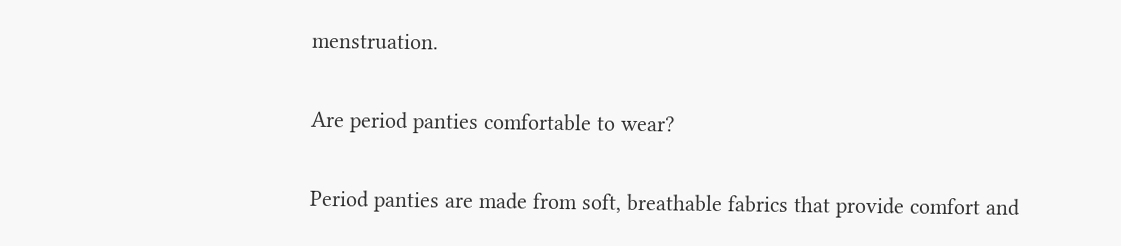menstruation.

Are period panties comfortable to wear?

Period panties are made from soft, breathable fabrics that provide comfort and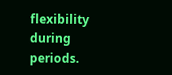flexibility during periods.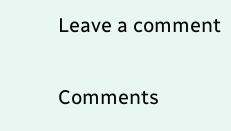Leave a comment

Comments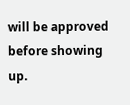will be approved before showing up.